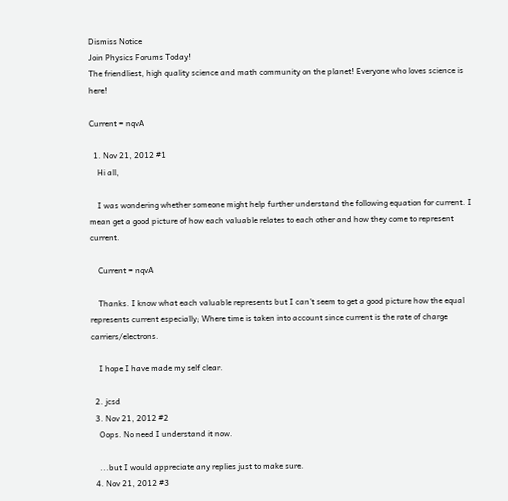Dismiss Notice
Join Physics Forums Today!
The friendliest, high quality science and math community on the planet! Everyone who loves science is here!

Current = nqvA

  1. Nov 21, 2012 #1
    Hi all,

    I was wondering whether someone might help further understand the following equation for current. I mean get a good picture of how each valuable relates to each other and how they come to represent current.

    Current = nqvA

    Thanks. I know what each valuable represents but I can't seem to get a good picture how the equal represents current especially; Where time is taken into account since current is the rate of charge carriers/electrons.

    I hope I have made my self clear.

  2. jcsd
  3. Nov 21, 2012 #2
    Oops. No need I understand it now.

    ...but I would appreciate any replies just to make sure.
  4. Nov 21, 2012 #3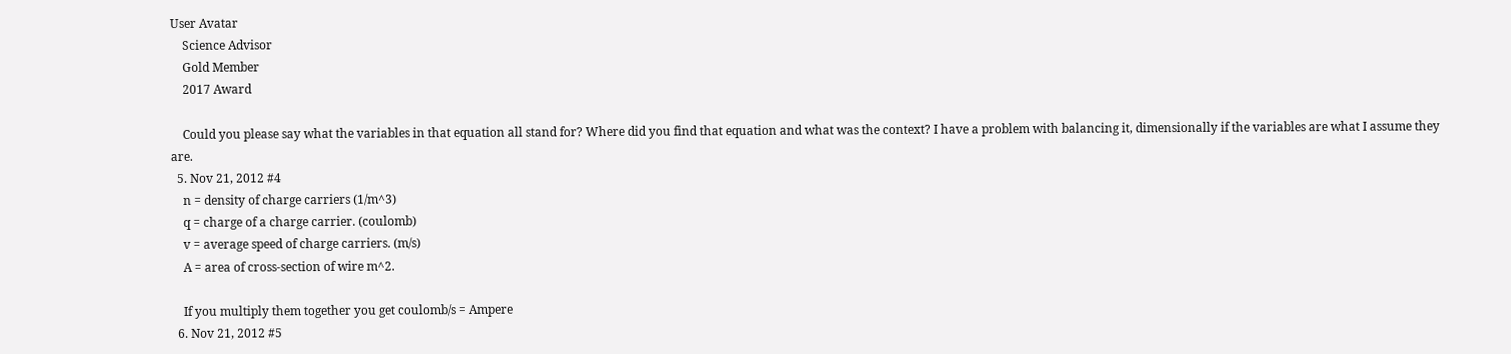User Avatar
    Science Advisor
    Gold Member
    2017 Award

    Could you please say what the variables in that equation all stand for? Where did you find that equation and what was the context? I have a problem with balancing it, dimensionally if the variables are what I assume they are.
  5. Nov 21, 2012 #4
    n = density of charge carriers (1/m^3)
    q = charge of a charge carrier. (coulomb)
    v = average speed of charge carriers. (m/s)
    A = area of cross-section of wire m^2.

    If you multiply them together you get coulomb/s = Ampere
  6. Nov 21, 2012 #5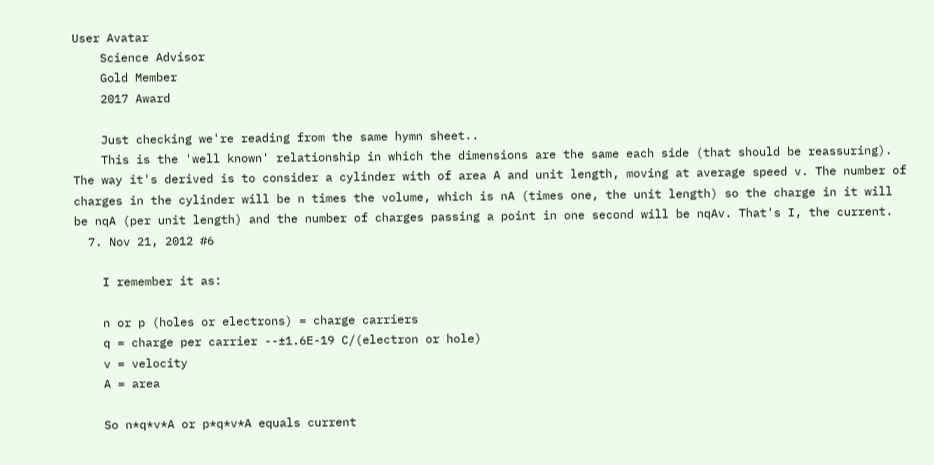User Avatar
    Science Advisor
    Gold Member
    2017 Award

    Just checking we're reading from the same hymn sheet..
    This is the 'well known' relationship in which the dimensions are the same each side (that should be reassuring). The way it's derived is to consider a cylinder with of area A and unit length, moving at average speed v. The number of charges in the cylinder will be n times the volume, which is nA (times one, the unit length) so the charge in it will be nqA (per unit length) and the number of charges passing a point in one second will be nqAv. That's I, the current.
  7. Nov 21, 2012 #6

    I remember it as:

    n or p (holes or electrons) = charge carriers
    q = charge per carrier --±1.6E-19 C/(electron or hole)
    v = velocity
    A = area

    So n*q*v*A or p*q*v*A equals current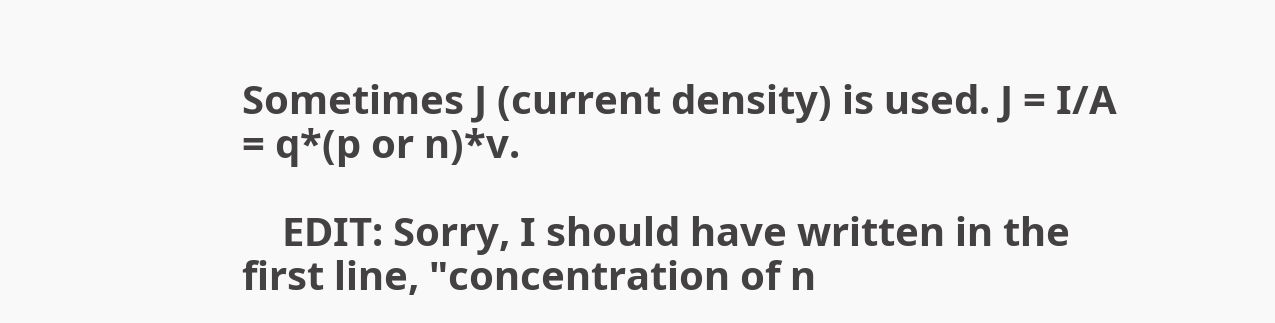Sometimes J (current density) is used. J = I/A = q*(p or n)*v.

    EDIT: Sorry, I should have written in the first line, "concentration of n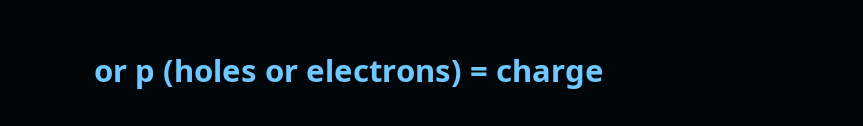or p (holes or electrons) = charge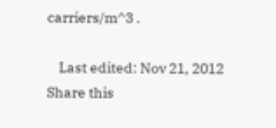carriers/m^3 .

    Last edited: Nov 21, 2012
Share this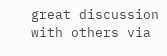great discussion with others via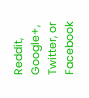Reddit, Google+, Twitter, or Facebook